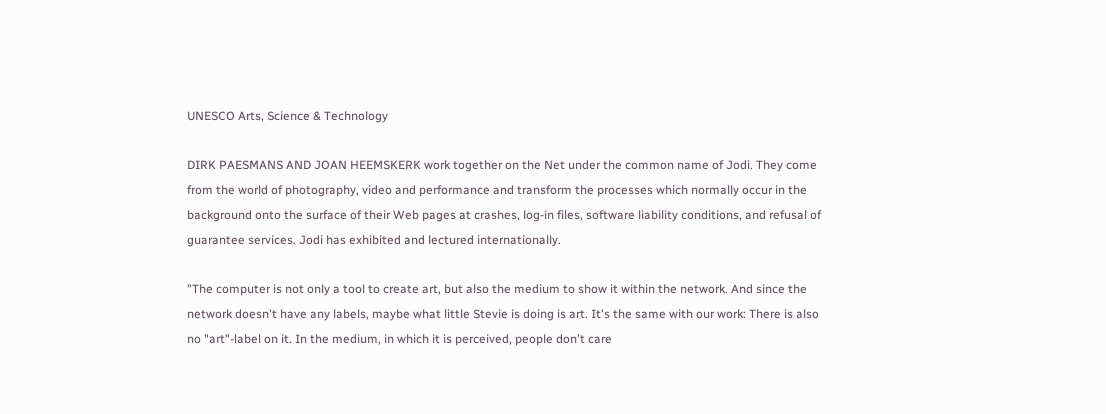UNESCO Arts, Science & Technology

DIRK PAESMANS AND JOAN HEEMSKERK work together on the Net under the common name of Jodi. They come from the world of photography, video and performance and transform the processes which normally occur in the background onto the surface of their Web pages at crashes, log-in files, software liability conditions, and refusal of guarantee services. Jodi has exhibited and lectured internationally.

"The computer is not only a tool to create art, but also the medium to show it within the network. And since the network doesn't have any labels, maybe what little Stevie is doing is art. It's the same with our work: There is also no "art"-label on it. In the medium, in which it is perceived, people don't care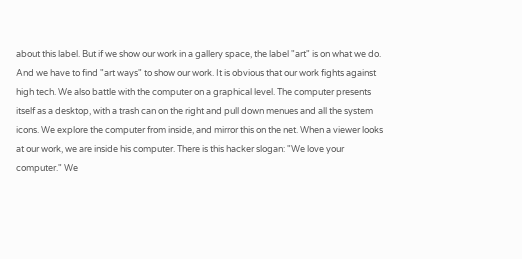about this label. But if we show our work in a gallery space, the label "art" is on what we do. And we have to find "art ways" to show our work. It is obvious that our work fights against high tech. We also battle with the computer on a graphical level. The computer presents itself as a desktop, with a trash can on the right and pull down menues and all the system icons. We explore the computer from inside, and mirror this on the net. When a viewer looks at our work, we are inside his computer. There is this hacker slogan: "We love your computer." We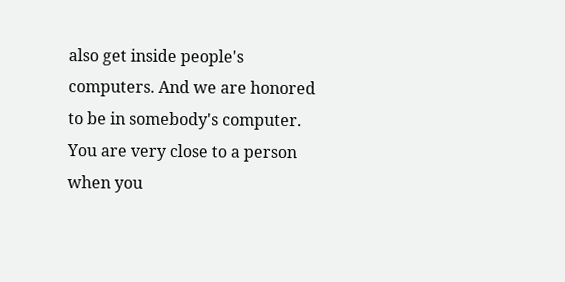also get inside people's computers. And we are honored to be in somebody's computer. You are very close to a person when you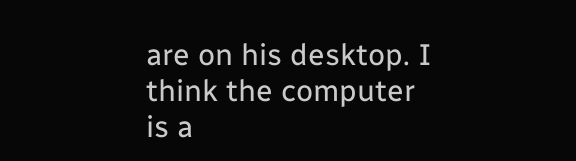are on his desktop. I think the computer is a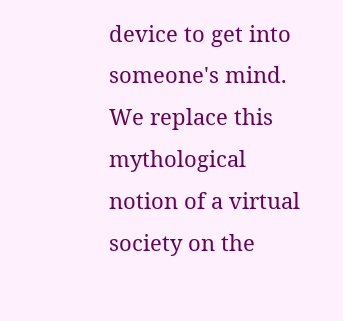device to get into someone's mind. We replace this mythological notion of a virtual society on the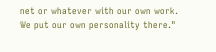net or whatever with our own work. We put our own personality there."